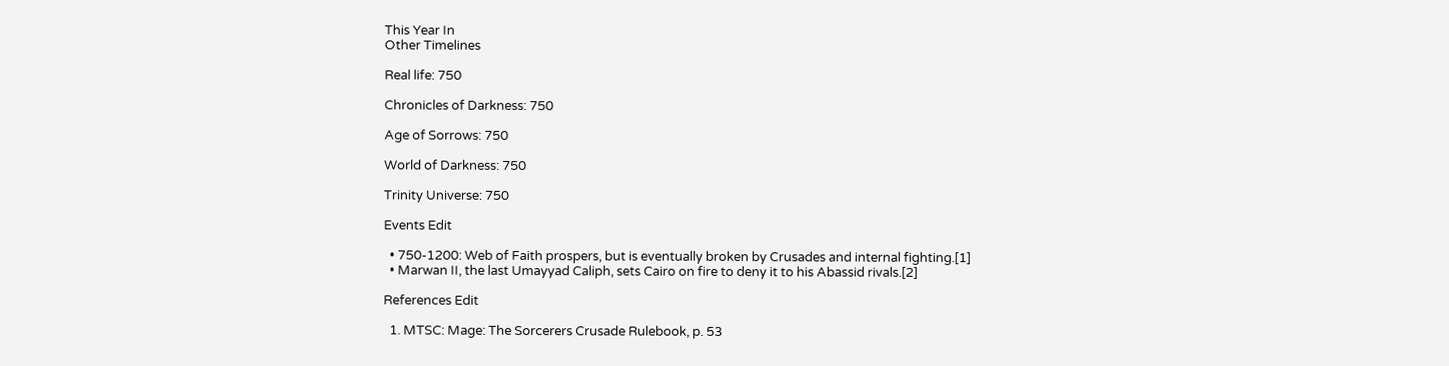This Year In
Other Timelines

Real life: 750

Chronicles of Darkness: 750

Age of Sorrows: 750

World of Darkness: 750

Trinity Universe: 750

Events Edit

  • 750-1200: Web of Faith prospers, but is eventually broken by Crusades and internal fighting.[1]
  • Marwan II, the last Umayyad Caliph, sets Cairo on fire to deny it to his Abassid rivals.[2]

References Edit

  1. MTSC: Mage: The Sorcerers Crusade Rulebook, p. 53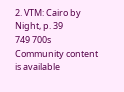2. VTM: Cairo by Night, p. 39
749 700s
Community content is available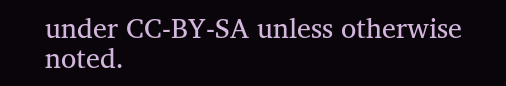under CC-BY-SA unless otherwise noted.